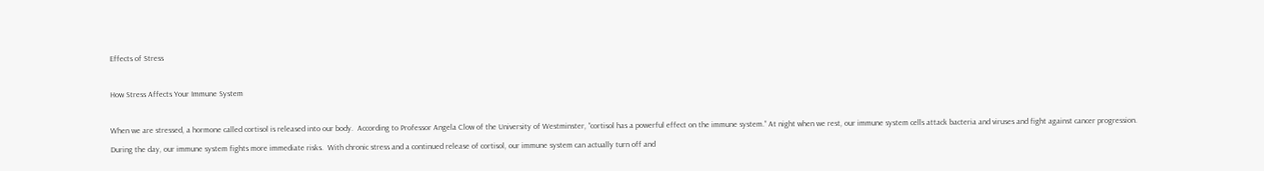Effects of Stress

How Stress Affects Your Immune System

When we are stressed, a hormone called cortisol is released into our body.  According to Professor Angela Clow of the University of Westminster, “cortisol has a powerful effect on the immune system.” At night when we rest, our immune system cells attack bacteria and viruses and fight against cancer progression.  During the day, our immune system fights more immediate risks.  With chronic stress and a continued release of cortisol, our immune system can actually turn off and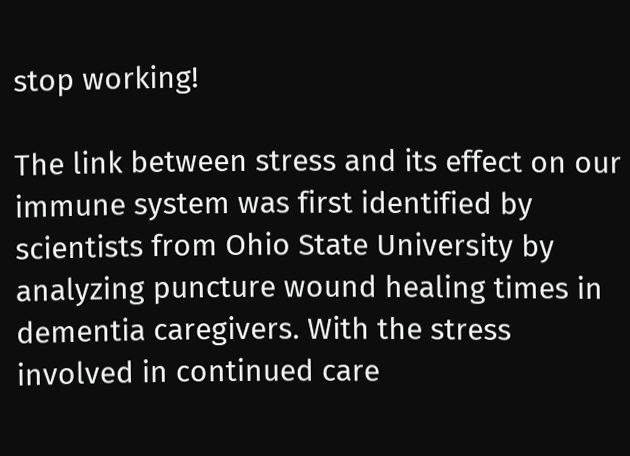stop working!

The link between stress and its effect on our immune system was first identified by scientists from Ohio State University by analyzing puncture wound healing times in dementia caregivers. With the stress involved in continued care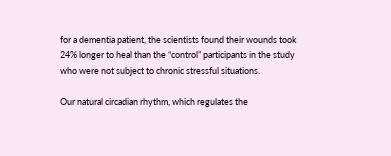for a dementia patient, the scientists found their wounds took 24% longer to heal than the “control” participants in the study who were not subject to chronic stressful situations.

Our natural circadian rhythm, which regulates the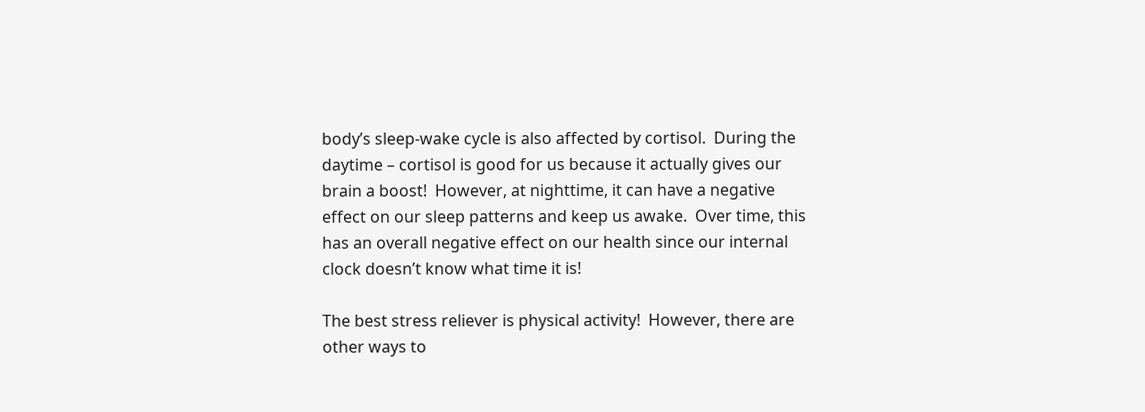body’s sleep-wake cycle is also affected by cortisol.  During the daytime – cortisol is good for us because it actually gives our brain a boost!  However, at nighttime, it can have a negative effect on our sleep patterns and keep us awake.  Over time, this has an overall negative effect on our health since our internal clock doesn’t know what time it is!

The best stress reliever is physical activity!  However, there are other ways to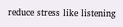reduce stress like listening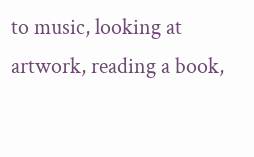to music, looking at artwork, reading a book,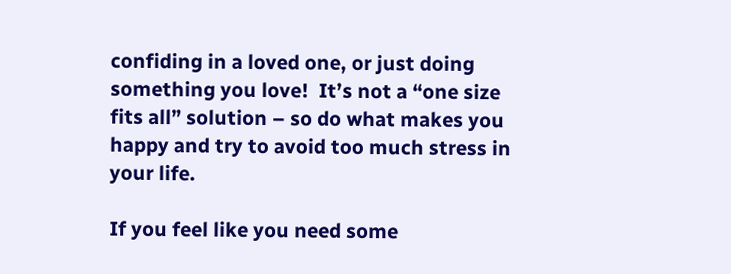confiding in a loved one, or just doing something you love!  It’s not a “one size fits all” solution – so do what makes you happy and try to avoid too much stress in your life.

If you feel like you need some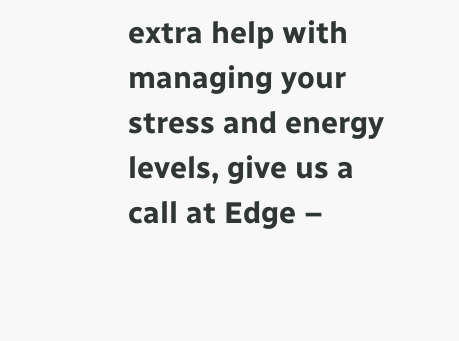extra help with managing your stress and energy levels, give us a call at Edge –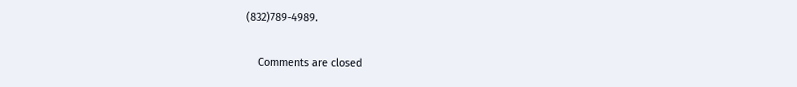(832)789-4989.

    Comments are closed